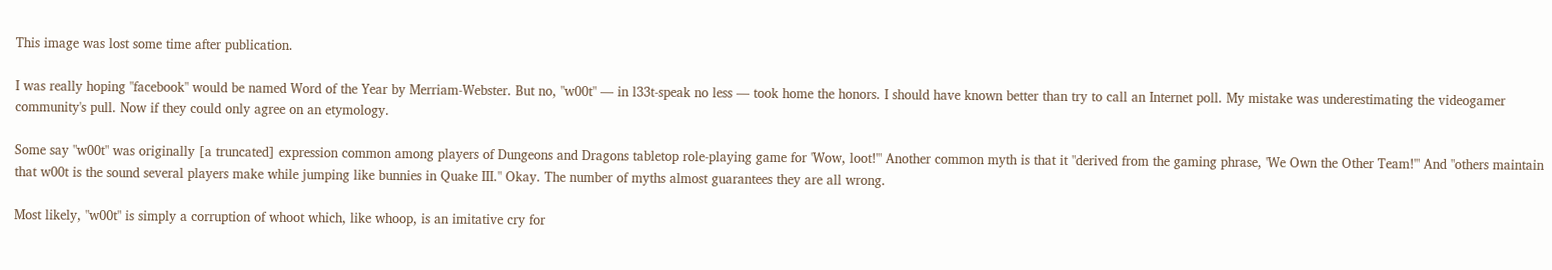This image was lost some time after publication.

I was really hoping "facebook" would be named Word of the Year by Merriam-Webster. But no, "w00t" — in l33t-speak no less — took home the honors. I should have known better than try to call an Internet poll. My mistake was underestimating the videogamer community's pull. Now if they could only agree on an etymology.

Some say "w00t" was originally [a truncated] expression common among players of Dungeons and Dragons tabletop role-playing game for 'Wow, loot!'" Another common myth is that it "derived from the gaming phrase, 'We Own the Other Team!'" And "others maintain that w00t is the sound several players make while jumping like bunnies in Quake III." Okay. The number of myths almost guarantees they are all wrong.

Most likely, "w00t" is simply a corruption of whoot which, like whoop, is an imitative cry for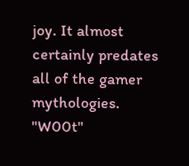joy. It almost certainly predates all of the gamer mythologies. "W00t"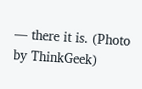— there it is. (Photo by ThinkGeek)